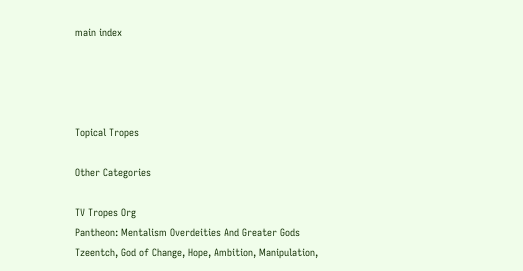main index




Topical Tropes

Other Categories

TV Tropes Org
Pantheon: Mentalism Overdeities And Greater Gods
Tzeentch, God of Change, Hope, Ambition, Manipulation,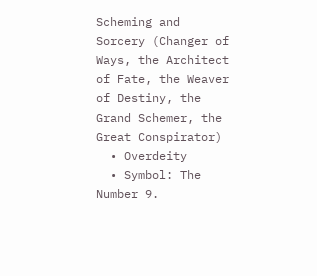Scheming and Sorcery (Changer of Ways, the Architect of Fate, the Weaver of Destiny, the Grand Schemer, the Great Conspirator)
  • Overdeity
  • Symbol: The Number 9.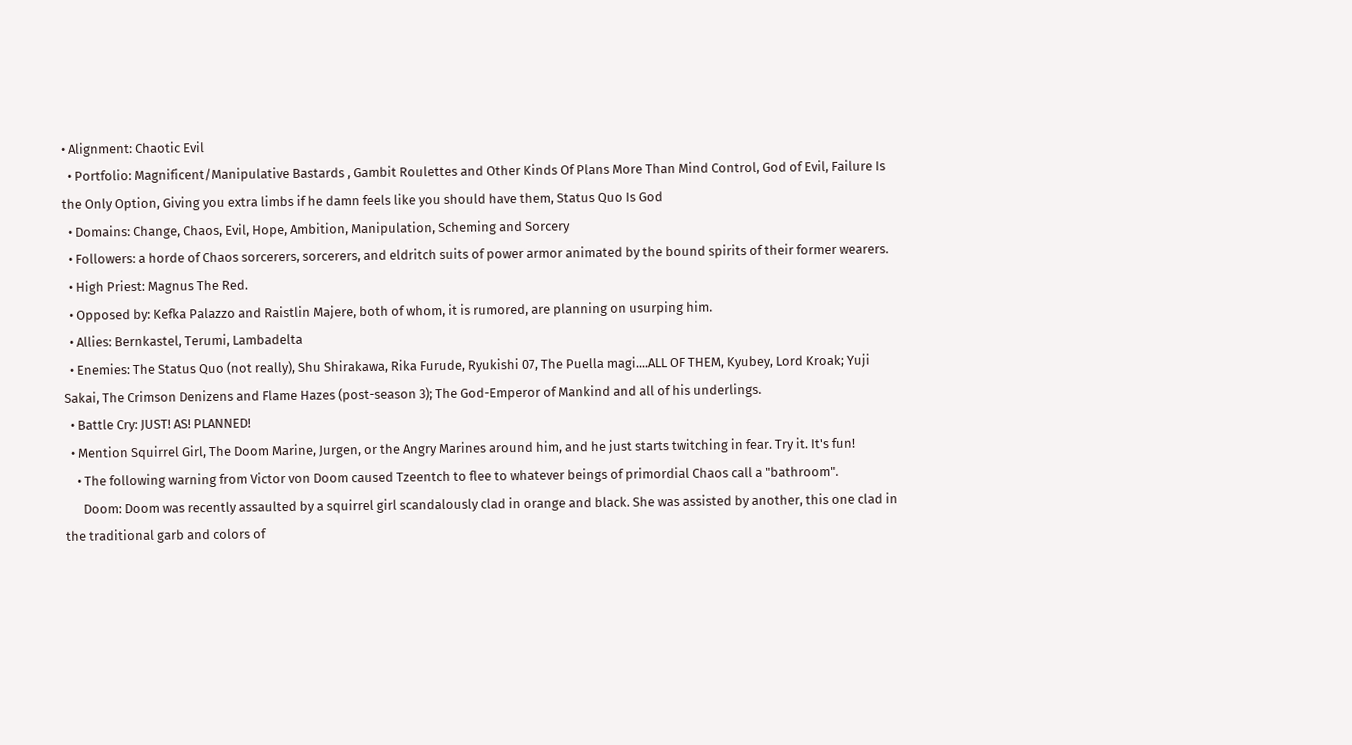• Alignment: Chaotic Evil
  • Portfolio: Magnificent/Manipulative Bastards , Gambit Roulettes and Other Kinds Of Plans More Than Mind Control, God of Evil, Failure Is the Only Option, Giving you extra limbs if he damn feels like you should have them, Status Quo Is God
  • Domains: Change, Chaos, Evil, Hope, Ambition, Manipulation, Scheming and Sorcery
  • Followers: a horde of Chaos sorcerers, sorcerers, and eldritch suits of power armor animated by the bound spirits of their former wearers.
  • High Priest: Magnus The Red.
  • Opposed by: Kefka Palazzo and Raistlin Majere, both of whom, it is rumored, are planning on usurping him.
  • Allies: Bernkastel, Terumi, Lambadelta
  • Enemies: The Status Quo (not really), Shu Shirakawa, Rika Furude, Ryukishi 07, The Puella magi....ALL OF THEM, Kyubey, Lord Kroak; Yuji Sakai, The Crimson Denizens and Flame Hazes (post-season 3); The God-Emperor of Mankind and all of his underlings.
  • Battle Cry: JUST! AS! PLANNED!
  • Mention Squirrel Girl, The Doom Marine, Jurgen, or the Angry Marines around him, and he just starts twitching in fear. Try it. It's fun!
    • The following warning from Victor von Doom caused Tzeentch to flee to whatever beings of primordial Chaos call a "bathroom".
      Doom: Doom was recently assaulted by a squirrel girl scandalously clad in orange and black. She was assisted by another, this one clad in the traditional garb and colors of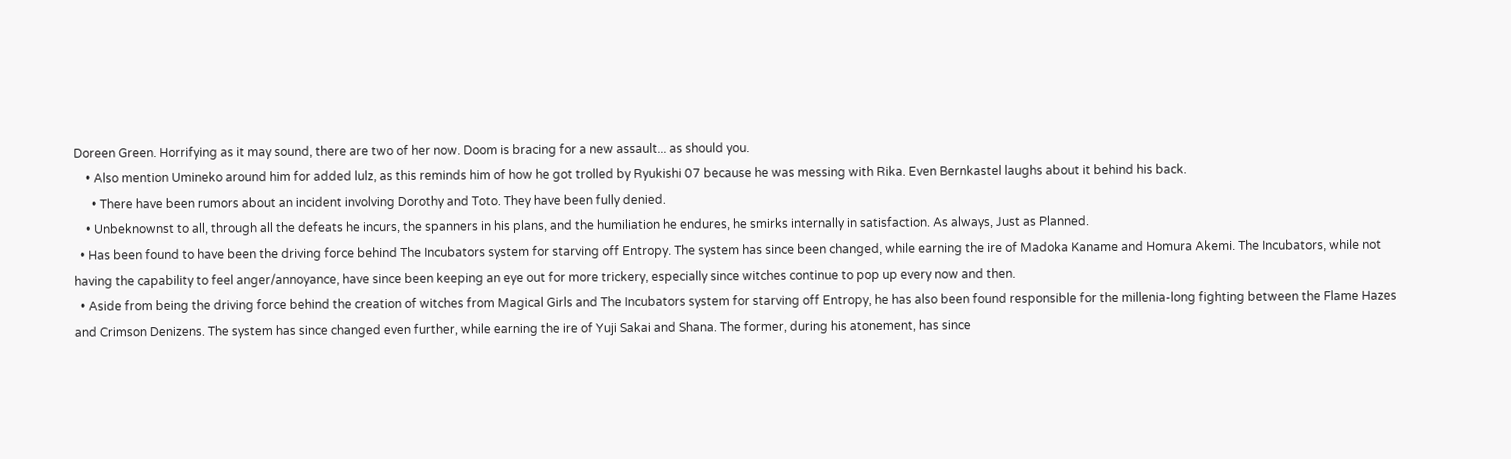Doreen Green. Horrifying as it may sound, there are two of her now. Doom is bracing for a new assault... as should you.
    • Also mention Umineko around him for added lulz, as this reminds him of how he got trolled by Ryukishi 07 because he was messing with Rika. Even Bernkastel laughs about it behind his back.
      • There have been rumors about an incident involving Dorothy and Toto. They have been fully denied.
    • Unbeknownst to all, through all the defeats he incurs, the spanners in his plans, and the humiliation he endures, he smirks internally in satisfaction. As always, Just as Planned.
  • Has been found to have been the driving force behind The Incubators system for starving off Entropy. The system has since been changed, while earning the ire of Madoka Kaname and Homura Akemi. The Incubators, while not having the capability to feel anger/annoyance, have since been keeping an eye out for more trickery, especially since witches continue to pop up every now and then.
  • Aside from being the driving force behind the creation of witches from Magical Girls and The Incubators system for starving off Entropy, he has also been found responsible for the millenia-long fighting between the Flame Hazes and Crimson Denizens. The system has since changed even further, while earning the ire of Yuji Sakai and Shana. The former, during his atonement, has since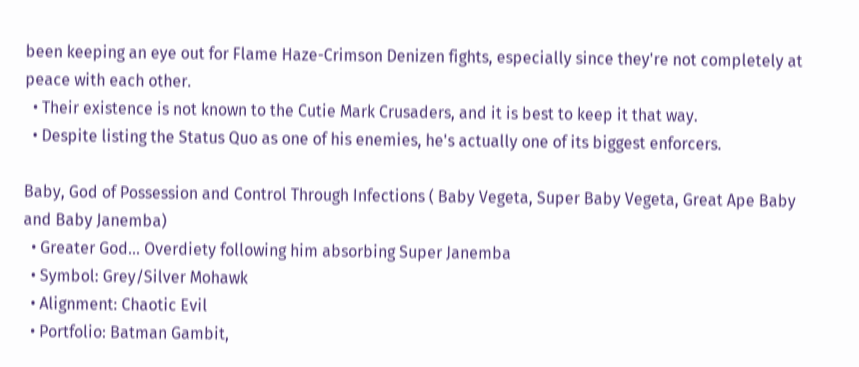been keeping an eye out for Flame Haze-Crimson Denizen fights, especially since they're not completely at peace with each other.
  • Their existence is not known to the Cutie Mark Crusaders, and it is best to keep it that way.
  • Despite listing the Status Quo as one of his enemies, he's actually one of its biggest enforcers.

Baby, God of Possession and Control Through Infections ( Baby Vegeta, Super Baby Vegeta, Great Ape Baby and Baby Janemba)
  • Greater God… Overdiety following him absorbing Super Janemba
  • Symbol: Grey/Silver Mohawk
  • Alignment: Chaotic Evil
  • Portfolio: Batman Gambit,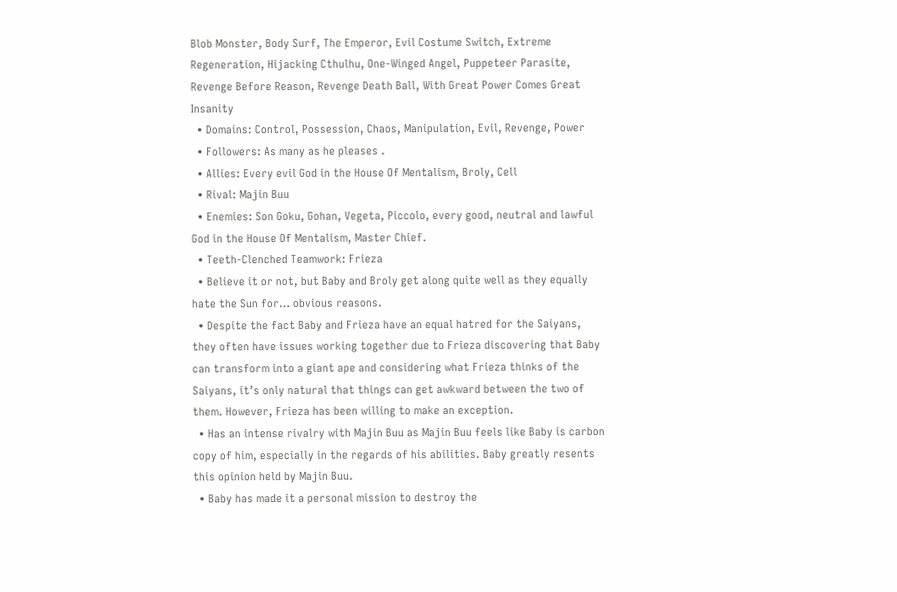Blob Monster, Body Surf, The Emperor, Evil Costume Switch, Extreme Regeneration, Hijacking Cthulhu, One-Winged Angel, Puppeteer Parasite, Revenge Before Reason, Revenge Death Ball, With Great Power Comes Great Insanity
  • Domains: Control, Possession, Chaos, Manipulation, Evil, Revenge, Power
  • Followers: As many as he pleases .
  • Allies: Every evil God in the House Of Mentalism, Broly, Cell
  • Rival: Majin Buu
  • Enemies: Son Goku, Gohan, Vegeta, Piccolo, every good, neutral and lawful God in the House Of Mentalism, Master Chief.
  • Teeth-Clenched Teamwork: Frieza
  • Believe it or not, but Baby and Broly get along quite well as they equally hate the Sun for… obvious reasons.
  • Despite the fact Baby and Frieza have an equal hatred for the Saiyans, they often have issues working together due to Frieza discovering that Baby can transform into a giant ape and considering what Frieza thinks of the Saiyans, it’s only natural that things can get awkward between the two of them. However, Frieza has been willing to make an exception.
  • Has an intense rivalry with Majin Buu as Majin Buu feels like Baby is carbon copy of him, especially in the regards of his abilities. Baby greatly resents this opinion held by Majin Buu.
  • Baby has made it a personal mission to destroy the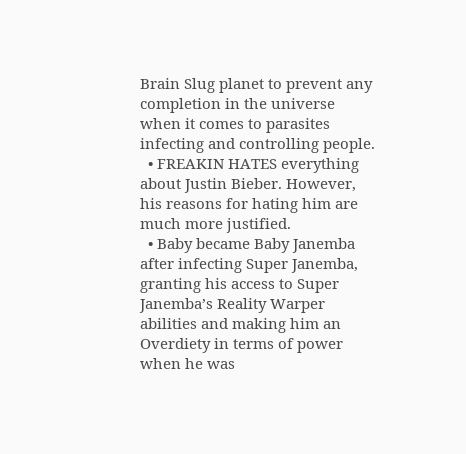Brain Slug planet to prevent any completion in the universe when it comes to parasites infecting and controlling people.
  • FREAKIN HATES everything about Justin Bieber. However, his reasons for hating him are much more justified.
  • Baby became Baby Janemba after infecting Super Janemba, granting his access to Super Janemba’s Reality Warper abilities and making him an Overdiety in terms of power when he was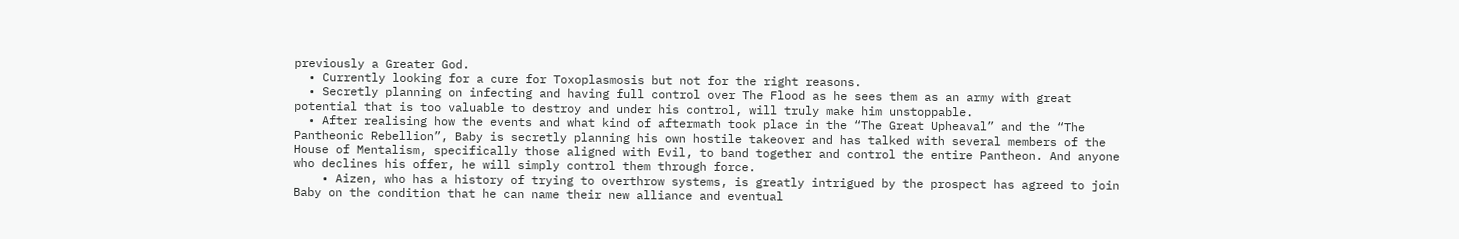previously a Greater God.
  • Currently looking for a cure for Toxoplasmosis but not for the right reasons.
  • Secretly planning on infecting and having full control over The Flood as he sees them as an army with great potential that is too valuable to destroy and under his control, will truly make him unstoppable.
  • After realising how the events and what kind of aftermath took place in the “The Great Upheaval” and the “The Pantheonic Rebellion”, Baby is secretly planning his own hostile takeover and has talked with several members of the House of Mentalism, specifically those aligned with Evil, to band together and control the entire Pantheon. And anyone who declines his offer, he will simply control them through force.
    • Aizen, who has a history of trying to overthrow systems, is greatly intrigued by the prospect has agreed to join Baby on the condition that he can name their new alliance and eventual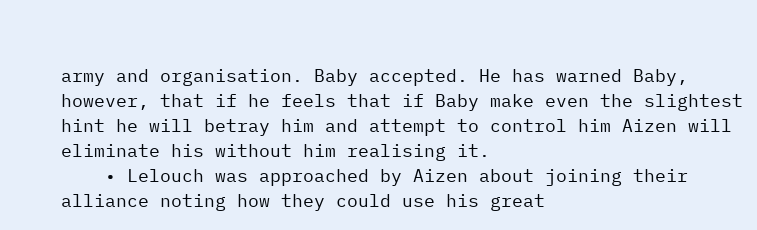army and organisation. Baby accepted. He has warned Baby, however, that if he feels that if Baby make even the slightest hint he will betray him and attempt to control him Aizen will eliminate his without him realising it.
    • Lelouch was approached by Aizen about joining their alliance noting how they could use his great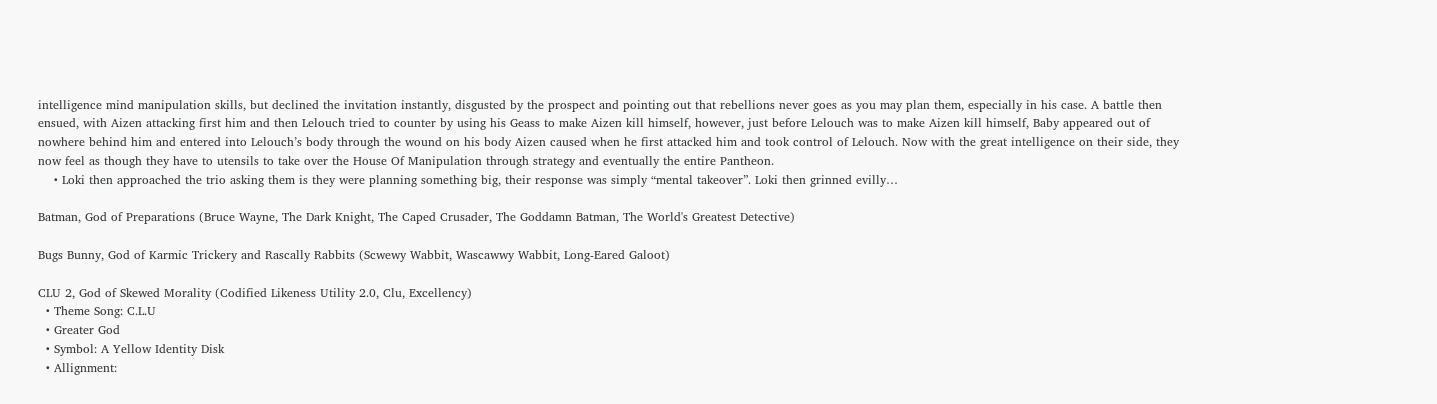intelligence mind manipulation skills, but declined the invitation instantly, disgusted by the prospect and pointing out that rebellions never goes as you may plan them, especially in his case. A battle then ensued, with Aizen attacking first him and then Lelouch tried to counter by using his Geass to make Aizen kill himself, however, just before Lelouch was to make Aizen kill himself, Baby appeared out of nowhere behind him and entered into Lelouch’s body through the wound on his body Aizen caused when he first attacked him and took control of Lelouch. Now with the great intelligence on their side, they now feel as though they have to utensils to take over the House Of Manipulation through strategy and eventually the entire Pantheon.
    • Loki then approached the trio asking them is they were planning something big, their response was simply “mental takeover”. Loki then grinned evilly…

Batman, God of Preparations (Bruce Wayne, The Dark Knight, The Caped Crusader, The Goddamn Batman, The World's Greatest Detective)

Bugs Bunny, God of Karmic Trickery and Rascally Rabbits (Scwewy Wabbit, Wascawwy Wabbit, Long-Eared Galoot)

CLU 2, God of Skewed Morality (Codified Likeness Utility 2.0, Clu, Excellency)
  • Theme Song: C.L.U
  • Greater God
  • Symbol: A Yellow Identity Disk
  • Allignment: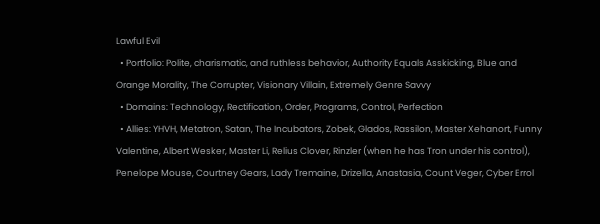Lawful Evil
  • Portfolio: Polite, charismatic, and ruthless behavior, Authority Equals Asskicking, Blue and Orange Morality, The Corrupter, Visionary Villain, Extremely Genre Savvy
  • Domains: Technology, Rectification, Order, Programs, Control, Perfection
  • Allies: YHVH, Metatron, Satan, The Incubators, Zobek, Glados, Rassilon, Master Xehanort, Funny Valentine, Albert Wesker, Master Li, Relius Clover, Rinzler (when he has Tron under his control), Penelope Mouse, Courtney Gears, Lady Tremaine, Drizella, Anastasia, Count Veger, Cyber Errol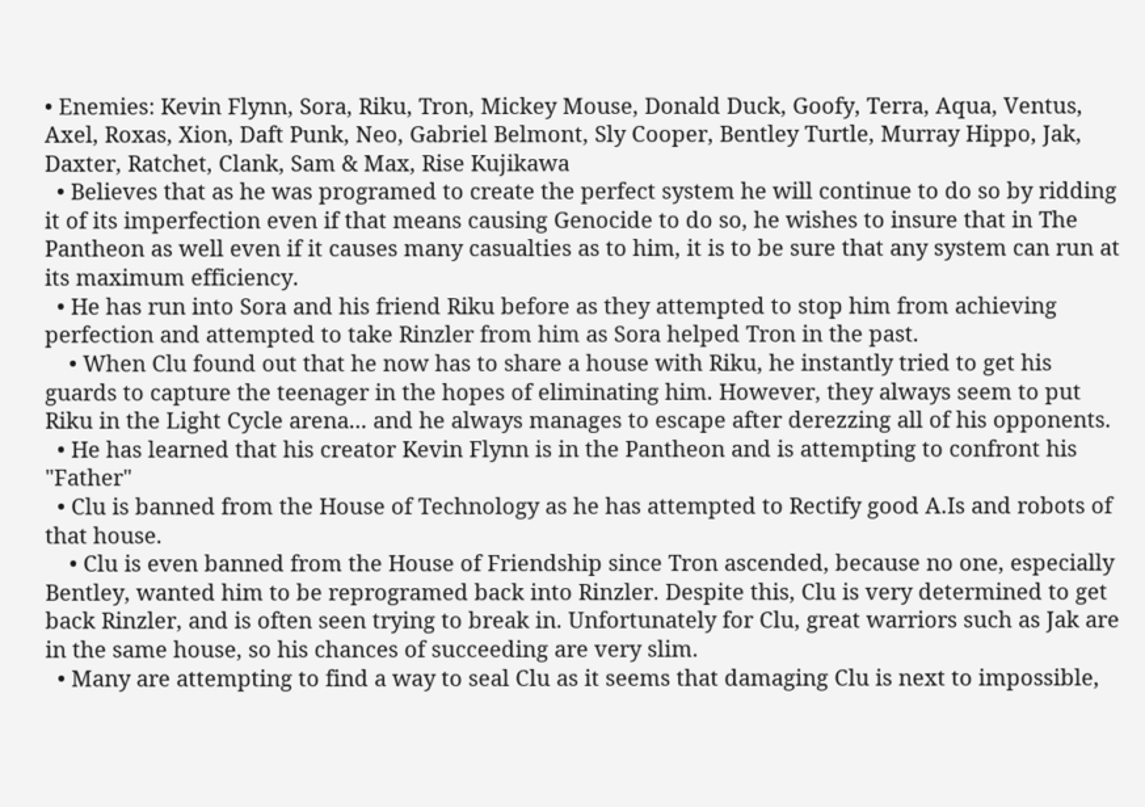• Enemies: Kevin Flynn, Sora, Riku, Tron, Mickey Mouse, Donald Duck, Goofy, Terra, Aqua, Ventus, Axel, Roxas, Xion, Daft Punk, Neo, Gabriel Belmont, Sly Cooper, Bentley Turtle, Murray Hippo, Jak, Daxter, Ratchet, Clank, Sam & Max, Rise Kujikawa
  • Believes that as he was programed to create the perfect system he will continue to do so by ridding it of its imperfection even if that means causing Genocide to do so, he wishes to insure that in The Pantheon as well even if it causes many casualties as to him, it is to be sure that any system can run at its maximum efficiency.
  • He has run into Sora and his friend Riku before as they attempted to stop him from achieving perfection and attempted to take Rinzler from him as Sora helped Tron in the past.
    • When Clu found out that he now has to share a house with Riku, he instantly tried to get his guards to capture the teenager in the hopes of eliminating him. However, they always seem to put Riku in the Light Cycle arena... and he always manages to escape after derezzing all of his opponents.
  • He has learned that his creator Kevin Flynn is in the Pantheon and is attempting to confront his "Father"
  • Clu is banned from the House of Technology as he has attempted to Rectify good A.Is and robots of that house.
    • Clu is even banned from the House of Friendship since Tron ascended, because no one, especially Bentley, wanted him to be reprogramed back into Rinzler. Despite this, Clu is very determined to get back Rinzler, and is often seen trying to break in. Unfortunately for Clu, great warriors such as Jak are in the same house, so his chances of succeeding are very slim.
  • Many are attempting to find a way to seal Clu as it seems that damaging Clu is next to impossible,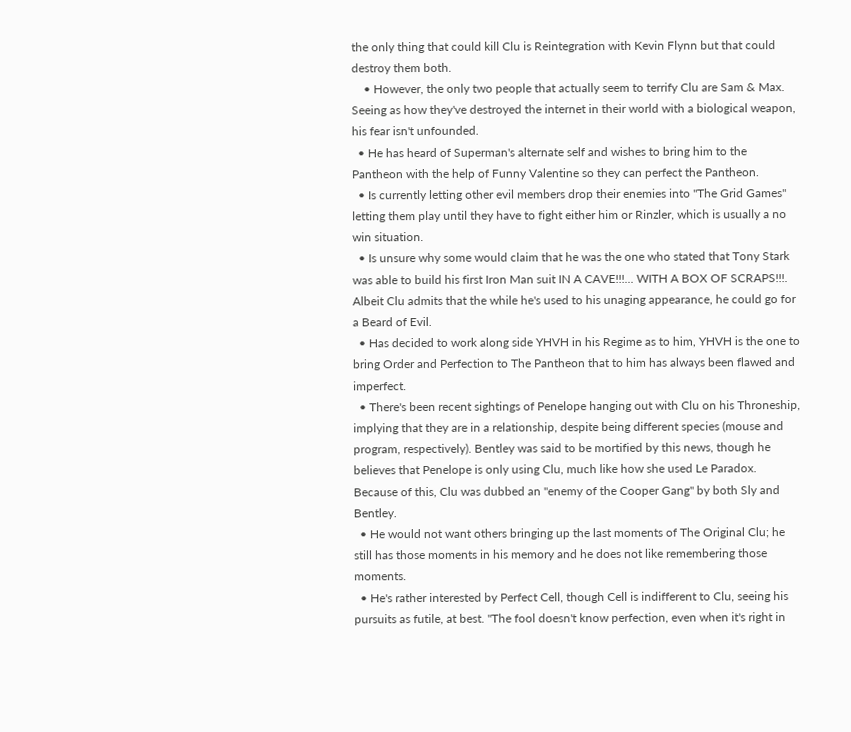the only thing that could kill Clu is Reintegration with Kevin Flynn but that could destroy them both.
    • However, the only two people that actually seem to terrify Clu are Sam & Max. Seeing as how they've destroyed the internet in their world with a biological weapon, his fear isn't unfounded.
  • He has heard of Superman's alternate self and wishes to bring him to the Pantheon with the help of Funny Valentine so they can perfect the Pantheon.
  • Is currently letting other evil members drop their enemies into "The Grid Games" letting them play until they have to fight either him or Rinzler, which is usually a no win situation.
  • Is unsure why some would claim that he was the one who stated that Tony Stark was able to build his first Iron Man suit IN A CAVE!!!... WITH A BOX OF SCRAPS!!!. Albeit Clu admits that the while he's used to his unaging appearance, he could go for a Beard of Evil.
  • Has decided to work along side YHVH in his Regime as to him, YHVH is the one to bring Order and Perfection to The Pantheon that to him has always been flawed and imperfect.
  • There's been recent sightings of Penelope hanging out with Clu on his Throneship, implying that they are in a relationship, despite being different species (mouse and program, respectively). Bentley was said to be mortified by this news, though he believes that Penelope is only using Clu, much like how she used Le Paradox. Because of this, Clu was dubbed an "enemy of the Cooper Gang" by both Sly and Bentley.
  • He would not want others bringing up the last moments of The Original Clu; he still has those moments in his memory and he does not like remembering those moments.
  • He's rather interested by Perfect Cell, though Cell is indifferent to Clu, seeing his pursuits as futile, at best. "The fool doesn't know perfection, even when it's right in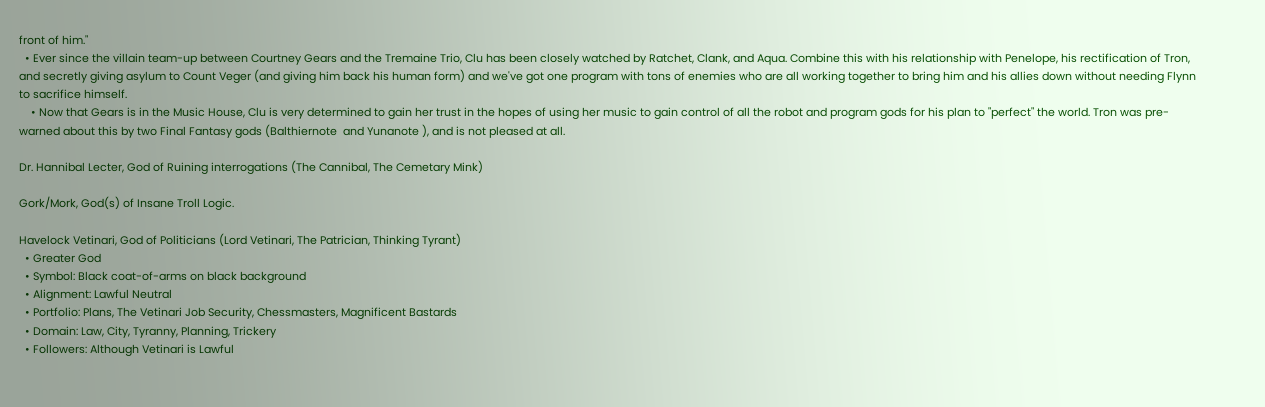front of him."
  • Ever since the villain team-up between Courtney Gears and the Tremaine Trio, Clu has been closely watched by Ratchet, Clank, and Aqua. Combine this with his relationship with Penelope, his rectification of Tron, and secretly giving asylum to Count Veger (and giving him back his human form) and we've got one program with tons of enemies who are all working together to bring him and his allies down without needing Flynn to sacrifice himself.
    • Now that Gears is in the Music House, Clu is very determined to gain her trust in the hopes of using her music to gain control of all the robot and program gods for his plan to "perfect" the world. Tron was pre-warned about this by two Final Fantasy gods (Balthiernote  and Yunanote ), and is not pleased at all.

Dr. Hannibal Lecter, God of Ruining interrogations (The Cannibal, The Cemetary Mink)

Gork/Mork, God(s) of Insane Troll Logic.

Havelock Vetinari, God of Politicians (Lord Vetinari, The Patrician, Thinking Tyrant)
  • Greater God
  • Symbol: Black coat-of-arms on black background
  • Alignment: Lawful Neutral
  • Portfolio: Plans, The Vetinari Job Security, Chessmasters, Magnificent Bastards
  • Domain: Law, City, Tyranny, Planning, Trickery
  • Followers: Although Vetinari is Lawful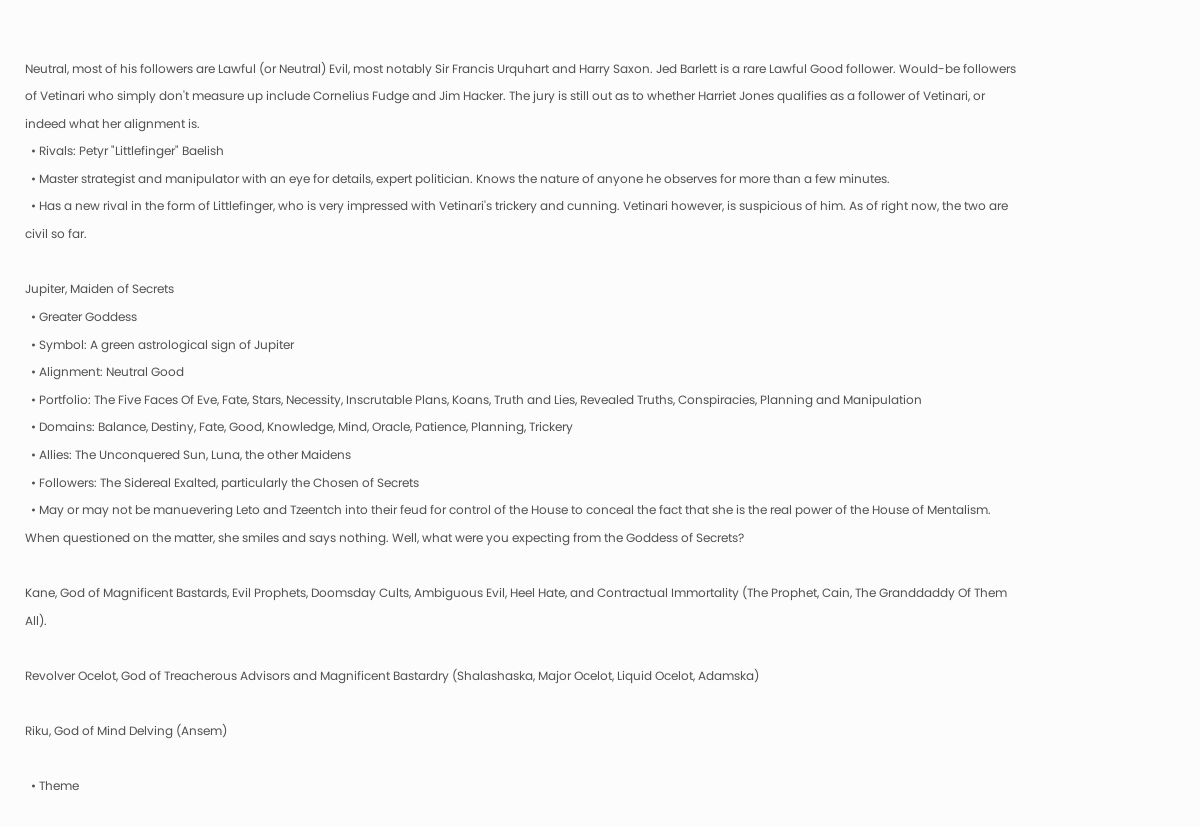Neutral, most of his followers are Lawful (or Neutral) Evil, most notably Sir Francis Urquhart and Harry Saxon. Jed Barlett is a rare Lawful Good follower. Would-be followers of Vetinari who simply don't measure up include Cornelius Fudge and Jim Hacker. The jury is still out as to whether Harriet Jones qualifies as a follower of Vetinari, or indeed what her alignment is.
  • Rivals: Petyr "Littlefinger" Baelish
  • Master strategist and manipulator with an eye for details, expert politician. Knows the nature of anyone he observes for more than a few minutes.
  • Has a new rival in the form of Littlefinger, who is very impressed with Vetinari's trickery and cunning. Vetinari however, is suspicious of him. As of right now, the two are civil so far.

Jupiter, Maiden of Secrets
  • Greater Goddess
  • Symbol: A green astrological sign of Jupiter
  • Alignment: Neutral Good
  • Portfolio: The Five Faces Of Eve, Fate, Stars, Necessity, Inscrutable Plans, Koans, Truth and Lies, Revealed Truths, Conspiracies, Planning and Manipulation
  • Domains: Balance, Destiny, Fate, Good, Knowledge, Mind, Oracle, Patience, Planning, Trickery
  • Allies: The Unconquered Sun, Luna, the other Maidens
  • Followers: The Sidereal Exalted, particularly the Chosen of Secrets
  • May or may not be manuevering Leto and Tzeentch into their feud for control of the House to conceal the fact that she is the real power of the House of Mentalism. When questioned on the matter, she smiles and says nothing. Well, what were you expecting from the Goddess of Secrets?

Kane, God of Magnificent Bastards, Evil Prophets, Doomsday Cults, Ambiguous Evil, Heel Hate, and Contractual Immortality (The Prophet, Cain, The Granddaddy Of Them All).

Revolver Ocelot, God of Treacherous Advisors and Magnificent Bastardry (Shalashaska, Major Ocelot, Liquid Ocelot, Adamska)

Riku, God of Mind Delving (Ansem)

  • Theme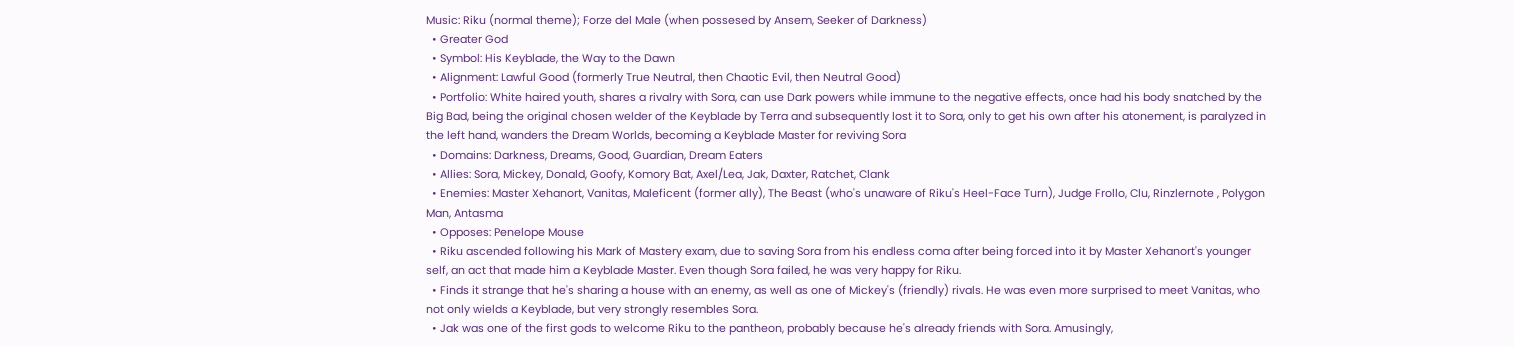Music: Riku (normal theme); Forze del Male (when possesed by Ansem, Seeker of Darkness)
  • Greater God
  • Symbol: His Keyblade, the Way to the Dawn
  • Alignment: Lawful Good (formerly True Neutral, then Chaotic Evil, then Neutral Good)
  • Portfolio: White haired youth, shares a rivalry with Sora, can use Dark powers while immune to the negative effects, once had his body snatched by the Big Bad, being the original chosen welder of the Keyblade by Terra and subsequently lost it to Sora, only to get his own after his atonement, is paralyzed in the left hand, wanders the Dream Worlds, becoming a Keyblade Master for reviving Sora
  • Domains: Darkness, Dreams, Good, Guardian, Dream Eaters
  • Allies: Sora, Mickey, Donald, Goofy, Komory Bat, Axel/Lea, Jak, Daxter, Ratchet, Clank
  • Enemies: Master Xehanort, Vanitas, Maleficent (former ally), The Beast (who's unaware of Riku's Heel-Face Turn), Judge Frollo, Clu, Rinzlernote , Polygon Man, Antasma
  • Opposes: Penelope Mouse
  • Riku ascended following his Mark of Mastery exam, due to saving Sora from his endless coma after being forced into it by Master Xehanort's younger self, an act that made him a Keyblade Master. Even though Sora failed, he was very happy for Riku.
  • Finds it strange that he's sharing a house with an enemy, as well as one of Mickey's (friendly) rivals. He was even more surprised to meet Vanitas, who not only wields a Keyblade, but very strongly resembles Sora.
  • Jak was one of the first gods to welcome Riku to the pantheon, probably because he's already friends with Sora. Amusingly,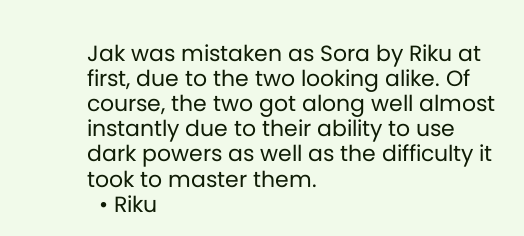Jak was mistaken as Sora by Riku at first, due to the two looking alike. Of course, the two got along well almost instantly due to their ability to use dark powers as well as the difficulty it took to master them.
  • Riku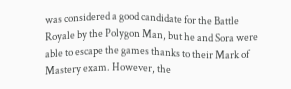was considered a good candidate for the Battle Royale by the Polygon Man, but he and Sora were able to escape the games thanks to their Mark of Mastery exam. However, the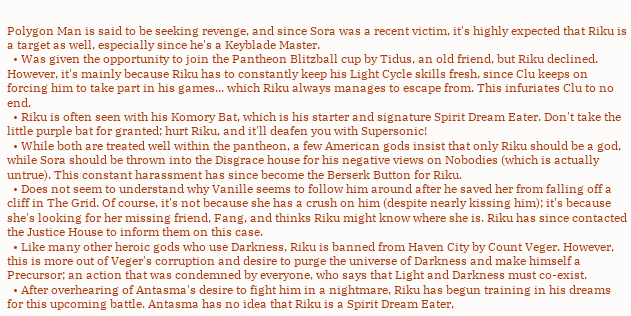Polygon Man is said to be seeking revenge, and since Sora was a recent victim, it's highly expected that Riku is a target as well, especially since he's a Keyblade Master.
  • Was given the opportunity to join the Pantheon Blitzball cup by Tidus, an old friend, but Riku declined. However, it's mainly because Riku has to constantly keep his Light Cycle skills fresh, since Clu keeps on forcing him to take part in his games... which Riku always manages to escape from. This infuriates Clu to no end.
  • Riku is often seen with his Komory Bat, which is his starter and signature Spirit Dream Eater. Don't take the little purple bat for granted; hurt Riku, and it'll deafen you with Supersonic!
  • While both are treated well within the pantheon, a few American gods insist that only Riku should be a god, while Sora should be thrown into the Disgrace house for his negative views on Nobodies (which is actually untrue). This constant harassment has since become the Berserk Button for Riku.
  • Does not seem to understand why Vanille seems to follow him around after he saved her from falling off a cliff in The Grid. Of course, it's not because she has a crush on him (despite nearly kissing him); it's because she's looking for her missing friend, Fang, and thinks Riku might know where she is. Riku has since contacted the Justice House to inform them on this case.
  • Like many other heroic gods who use Darkness, Riku is banned from Haven City by Count Veger. However, this is more out of Veger's corruption and desire to purge the universe of Darkness and make himself a Precursor; an action that was condemned by everyone, who says that Light and Darkness must co-exist.
  • After overhearing of Antasma's desire to fight him in a nightmare, Riku has begun training in his dreams for this upcoming battle. Antasma has no idea that Riku is a Spirit Dream Eater,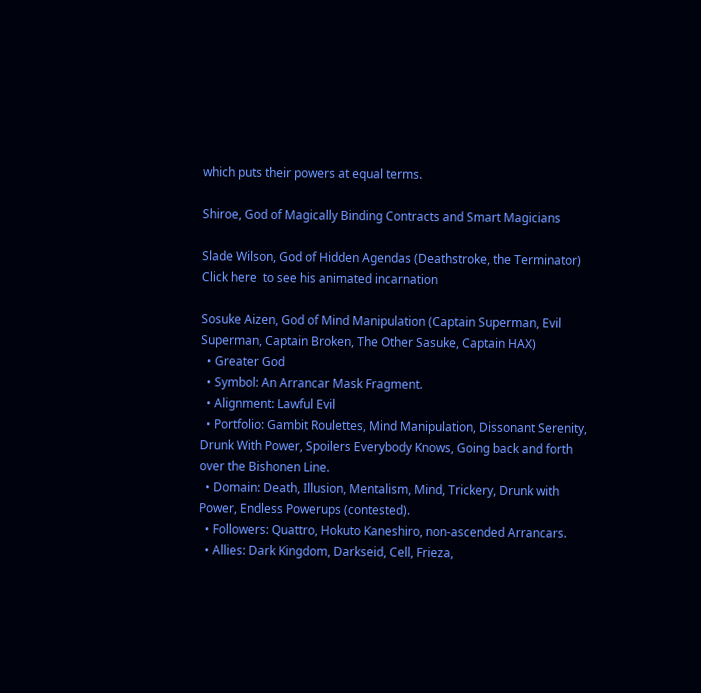which puts their powers at equal terms.

Shiroe, God of Magically Binding Contracts and Smart Magicians

Slade Wilson, God of Hidden Agendas (Deathstroke, the Terminator)
Click here  to see his animated incarnation

Sosuke Aizen, God of Mind Manipulation (Captain Superman, Evil Superman, Captain Broken, The Other Sasuke, Captain HAX)
  • Greater God
  • Symbol: An Arrancar Mask Fragment.
  • Alignment: Lawful Evil
  • Portfolio: Gambit Roulettes, Mind Manipulation, Dissonant Serenity, Drunk With Power, Spoilers Everybody Knows, Going back and forth over the Bishonen Line.
  • Domain: Death, Illusion, Mentalism, Mind, Trickery, Drunk with Power, Endless Powerups (contested).
  • Followers: Quattro, Hokuto Kaneshiro, non-ascended Arrancars.
  • Allies: Dark Kingdom, Darkseid, Cell, Frieza,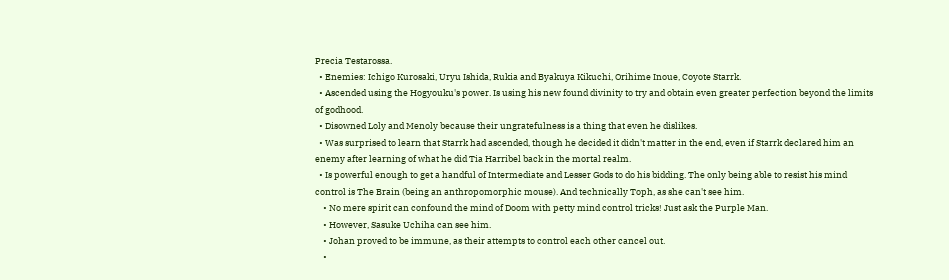Precia Testarossa.
  • Enemies: Ichigo Kurosaki, Uryu Ishida, Rukia and Byakuya Kikuchi, Orihime Inoue, Coyote Starrk.
  • Ascended using the Hogyouku's power. Is using his new found divinity to try and obtain even greater perfection beyond the limits of godhood.
  • Disowned Loly and Menoly because their ungratefulness is a thing that even he dislikes.
  • Was surprised to learn that Starrk had ascended, though he decided it didn't matter in the end, even if Starrk declared him an enemy after learning of what he did Tia Harribel back in the mortal realm.
  • Is powerful enough to get a handful of Intermediate and Lesser Gods to do his bidding. The only being able to resist his mind control is The Brain (being an anthropomorphic mouse). And technically Toph, as she can't see him.
    • No mere spirit can confound the mind of Doom with petty mind control tricks! Just ask the Purple Man.
    • However, Sasuke Uchiha can see him.
    • Johan proved to be immune, as their attempts to control each other cancel out.
    •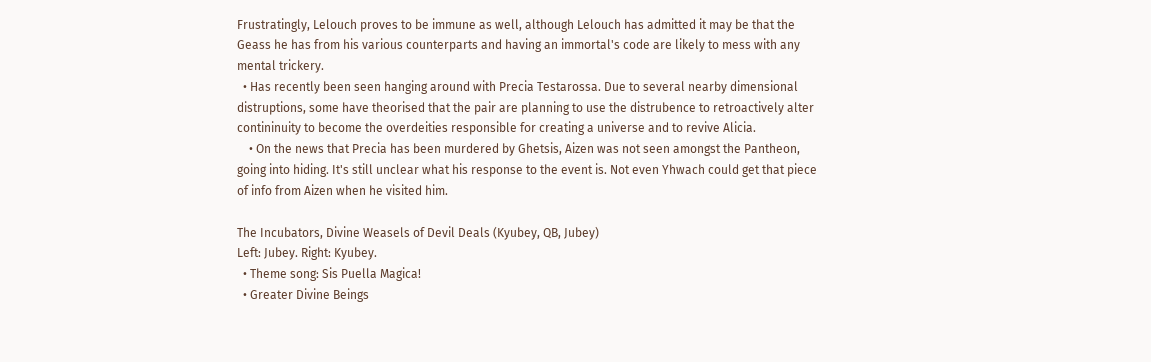Frustratingly, Lelouch proves to be immune as well, although Lelouch has admitted it may be that the Geass he has from his various counterparts and having an immortal's code are likely to mess with any mental trickery.
  • Has recently been seen hanging around with Precia Testarossa. Due to several nearby dimensional distruptions, some have theorised that the pair are planning to use the distrubence to retroactively alter contininuity to become the overdeities responsible for creating a universe and to revive Alicia.
    • On the news that Precia has been murdered by Ghetsis, Aizen was not seen amongst the Pantheon, going into hiding. It's still unclear what his response to the event is. Not even Yhwach could get that piece of info from Aizen when he visited him.

The Incubators, Divine Weasels of Devil Deals (Kyubey, QB, Jubey)
Left: Jubey. Right: Kyubey.
  • Theme song: Sis Puella Magica!
  • Greater Divine Beings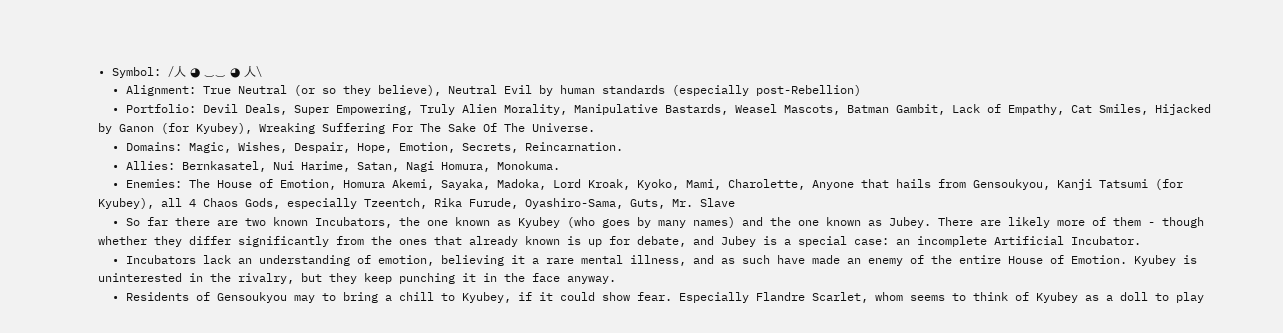• Symbol: /人 ◕ ‿‿ ◕ 人\
  • Alignment: True Neutral (or so they believe), Neutral Evil by human standards (especially post-Rebellion)
  • Portfolio: Devil Deals, Super Empowering, Truly Alien Morality, Manipulative Bastards, Weasel Mascots, Batman Gambit, Lack of Empathy, Cat Smiles, Hijacked by Ganon (for Kyubey), Wreaking Suffering For The Sake Of The Universe.
  • Domains: Magic, Wishes, Despair, Hope, Emotion, Secrets, Reincarnation.
  • Allies: Bernkasatel, Nui Harime, Satan, Nagi Homura, Monokuma.
  • Enemies: The House of Emotion, Homura Akemi, Sayaka, Madoka, Lord Kroak, Kyoko, Mami, Charolette, Anyone that hails from Gensoukyou, Kanji Tatsumi (for Kyubey), all 4 Chaos Gods, especially Tzeentch, Rika Furude, Oyashiro-Sama, Guts, Mr. Slave
  • So far there are two known Incubators, the one known as Kyubey (who goes by many names) and the one known as Jubey. There are likely more of them - though whether they differ significantly from the ones that already known is up for debate, and Jubey is a special case: an incomplete Artificial Incubator.
  • Incubators lack an understanding of emotion, believing it a rare mental illness, and as such have made an enemy of the entire House of Emotion. Kyubey is uninterested in the rivalry, but they keep punching it in the face anyway.
  • Residents of Gensoukyou may to bring a chill to Kyubey, if it could show fear. Especially Flandre Scarlet, whom seems to think of Kyubey as a doll to play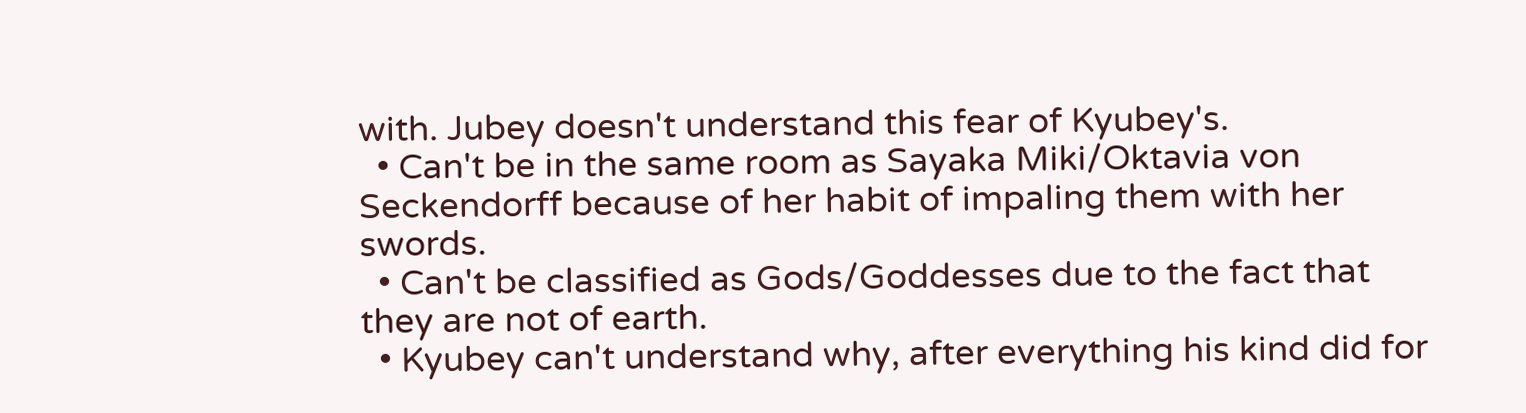with. Jubey doesn't understand this fear of Kyubey's.
  • Can't be in the same room as Sayaka Miki/Oktavia von Seckendorff because of her habit of impaling them with her swords.
  • Can't be classified as Gods/Goddesses due to the fact that they are not of earth.
  • Kyubey can't understand why, after everything his kind did for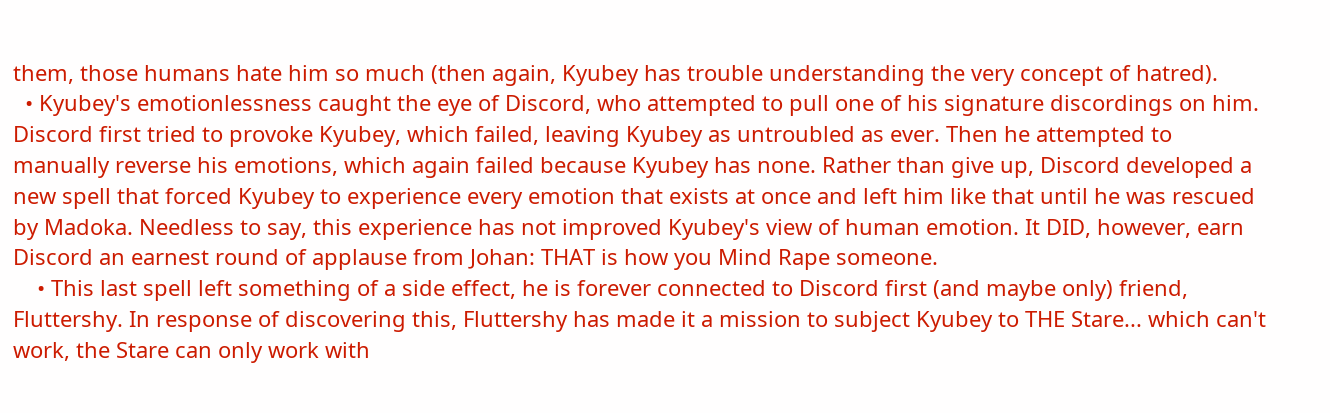them, those humans hate him so much (then again, Kyubey has trouble understanding the very concept of hatred).
  • Kyubey's emotionlessness caught the eye of Discord, who attempted to pull one of his signature discordings on him. Discord first tried to provoke Kyubey, which failed, leaving Kyubey as untroubled as ever. Then he attempted to manually reverse his emotions, which again failed because Kyubey has none. Rather than give up, Discord developed a new spell that forced Kyubey to experience every emotion that exists at once and left him like that until he was rescued by Madoka. Needless to say, this experience has not improved Kyubey's view of human emotion. It DID, however, earn Discord an earnest round of applause from Johan: THAT is how you Mind Rape someone.
    • This last spell left something of a side effect, he is forever connected to Discord first (and maybe only) friend, Fluttershy. In response of discovering this, Fluttershy has made it a mission to subject Kyubey to THE Stare... which can't work, the Stare can only work with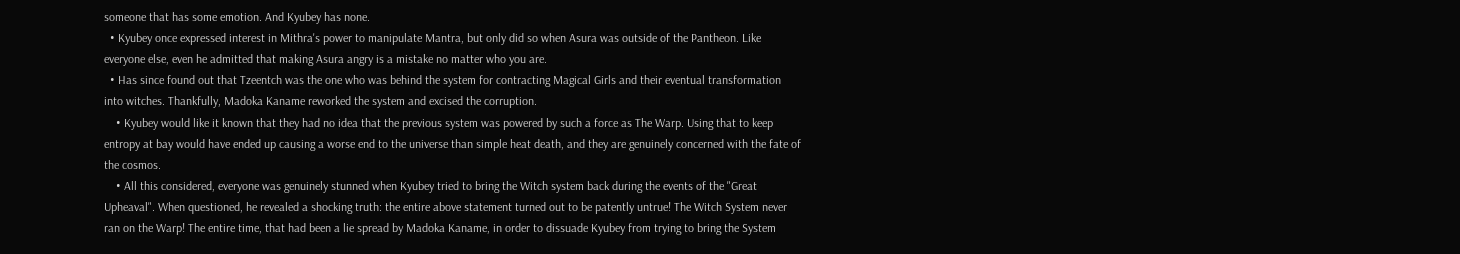someone that has some emotion. And Kyubey has none.
  • Kyubey once expressed interest in Mithra's power to manipulate Mantra, but only did so when Asura was outside of the Pantheon. Like everyone else, even he admitted that making Asura angry is a mistake no matter who you are.
  • Has since found out that Tzeentch was the one who was behind the system for contracting Magical Girls and their eventual transformation into witches. Thankfully, Madoka Kaname reworked the system and excised the corruption.
    • Kyubey would like it known that they had no idea that the previous system was powered by such a force as The Warp. Using that to keep entropy at bay would have ended up causing a worse end to the universe than simple heat death, and they are genuinely concerned with the fate of the cosmos.
    • All this considered, everyone was genuinely stunned when Kyubey tried to bring the Witch system back during the events of the "Great Upheaval". When questioned, he revealed a shocking truth: the entire above statement turned out to be patently untrue! The Witch System never ran on the Warp! The entire time, that had been a lie spread by Madoka Kaname, in order to dissuade Kyubey from trying to bring the System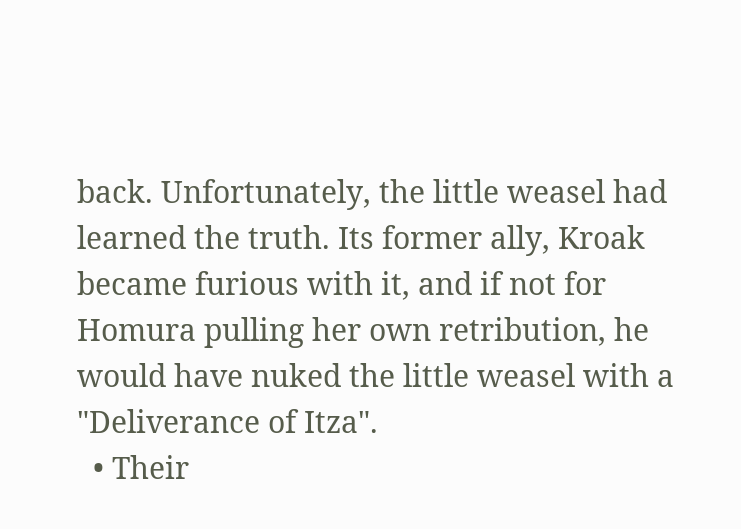back. Unfortunately, the little weasel had learned the truth. Its former ally, Kroak became furious with it, and if not for Homura pulling her own retribution, he would have nuked the little weasel with a "Deliverance of Itza".
  • Their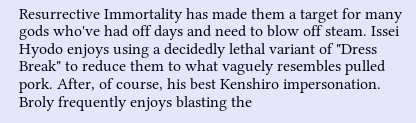Resurrective Immortality has made them a target for many gods who've had off days and need to blow off steam. Issei Hyodo enjoys using a decidedly lethal variant of "Dress Break" to reduce them to what vaguely resembles pulled pork. After, of course, his best Kenshiro impersonation. Broly frequently enjoys blasting the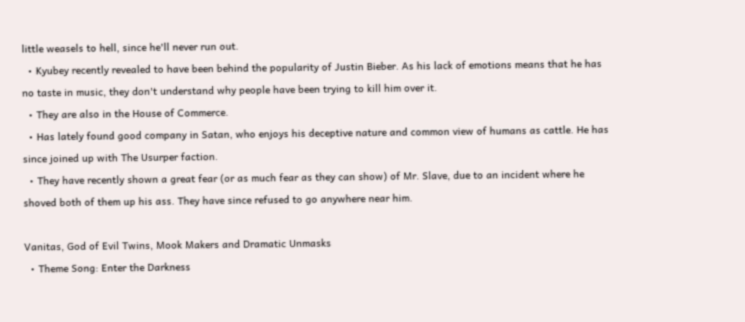little weasels to hell, since he'll never run out.
  • Kyubey recently revealed to have been behind the popularity of Justin Bieber. As his lack of emotions means that he has no taste in music, they don't understand why people have been trying to kill him over it.
  • They are also in the House of Commerce.
  • Has lately found good company in Satan, who enjoys his deceptive nature and common view of humans as cattle. He has since joined up with The Usurper faction.
  • They have recently shown a great fear (or as much fear as they can show) of Mr. Slave, due to an incident where he shoved both of them up his ass. They have since refused to go anywhere near him.

Vanitas, God of Evil Twins, Mook Makers and Dramatic Unmasks
  • Theme Song: Enter the Darkness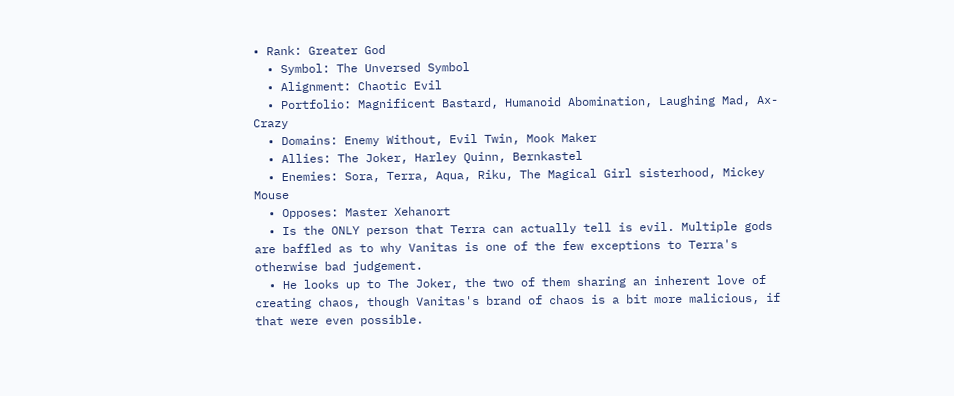• Rank: Greater God
  • Symbol: The Unversed Symbol
  • Alignment: Chaotic Evil
  • Portfolio: Magnificent Bastard, Humanoid Abomination, Laughing Mad, Ax-Crazy
  • Domains: Enemy Without, Evil Twin, Mook Maker
  • Allies: The Joker, Harley Quinn, Bernkastel
  • Enemies: Sora, Terra, Aqua, Riku, The Magical Girl sisterhood, Mickey Mouse
  • Opposes: Master Xehanort
  • Is the ONLY person that Terra can actually tell is evil. Multiple gods are baffled as to why Vanitas is one of the few exceptions to Terra's otherwise bad judgement.
  • He looks up to The Joker, the two of them sharing an inherent love of creating chaos, though Vanitas's brand of chaos is a bit more malicious, if that were even possible.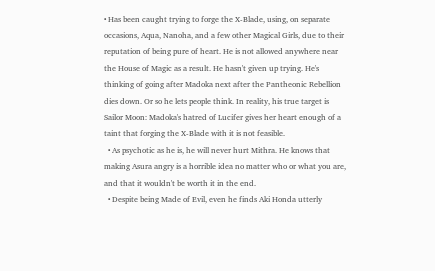• Has been caught trying to forge the X-Blade, using, on separate occasions, Aqua, Nanoha, and a few other Magical Girls, due to their reputation of being pure of heart. He is not allowed anywhere near the House of Magic as a result. He hasn't given up trying. He's thinking of going after Madoka next after the Pantheonic Rebellion dies down. Or so he lets people think. In reality, his true target is Sailor Moon: Madoka's hatred of Lucifer gives her heart enough of a taint that forging the X-Blade with it is not feasible.
  • As psychotic as he is, he will never hurt Mithra. He knows that making Asura angry is a horrible idea no matter who or what you are, and that it wouldn't be worth it in the end.
  • Despite being Made of Evil, even he finds Aki Honda utterly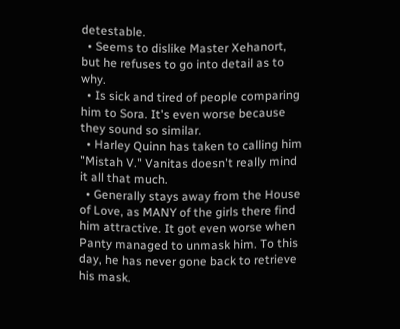detestable.
  • Seems to dislike Master Xehanort, but he refuses to go into detail as to why.
  • Is sick and tired of people comparing him to Sora. It's even worse because they sound so similar.
  • Harley Quinn has taken to calling him "Mistah V." Vanitas doesn't really mind it all that much.
  • Generally stays away from the House of Love, as MANY of the girls there find him attractive. It got even worse when Panty managed to unmask him. To this day, he has never gone back to retrieve his mask.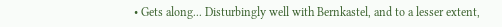• Gets along... Disturbingly well with Bernkastel, and to a lesser extent,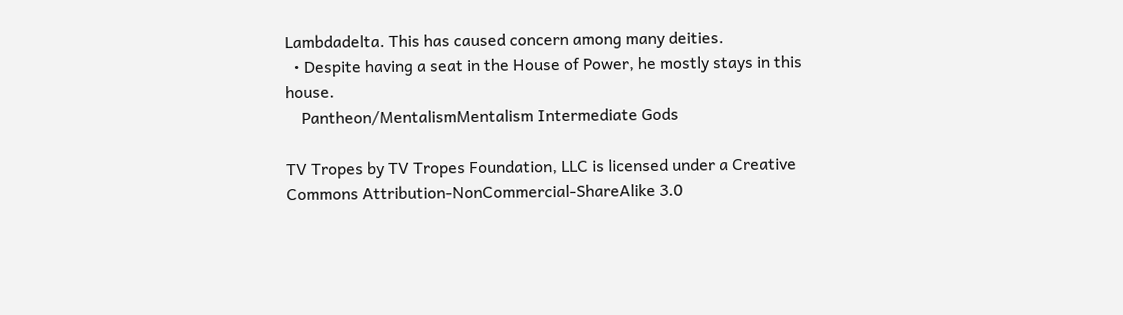Lambdadelta. This has caused concern among many deities.
  • Despite having a seat in the House of Power, he mostly stays in this house.
    Pantheon/MentalismMentalism Intermediate Gods

TV Tropes by TV Tropes Foundation, LLC is licensed under a Creative Commons Attribution-NonCommercial-ShareAlike 3.0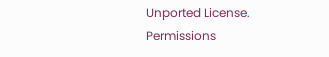Unported License.
Permissions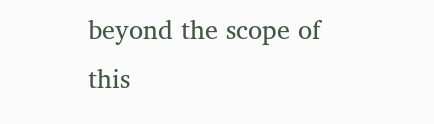beyond the scope of this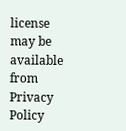license may be available from
Privacy Policy